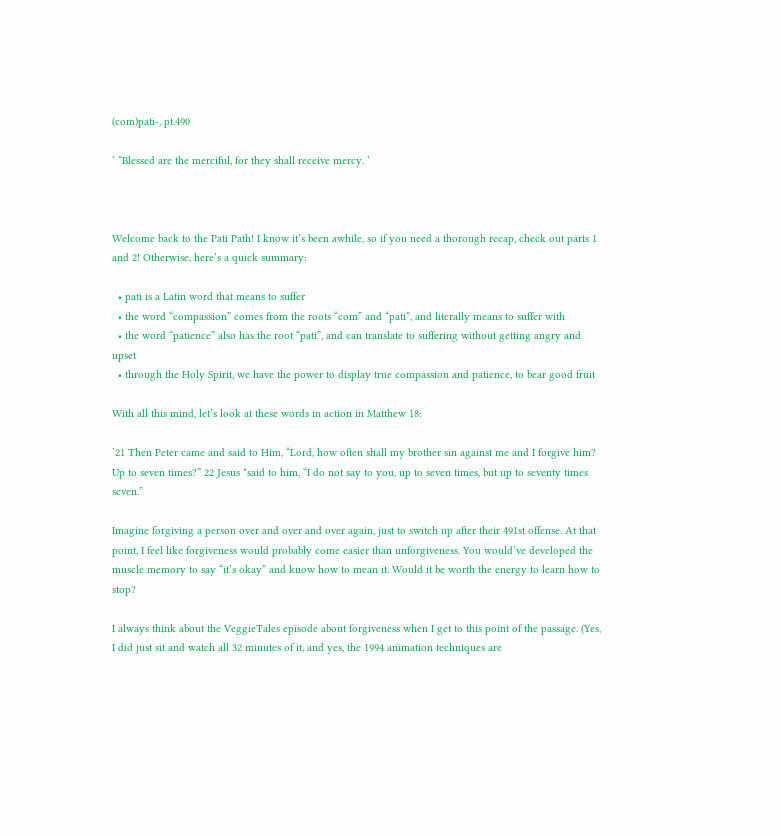(com)pati-, pt.490

‘ “Blessed are the merciful, for they shall receive mercy. ‘



Welcome back to the Pati Path! I know it’s been awhile, so if you need a thorough recap, check out parts 1 and 2! Otherwise, here’s a quick summary:

  • pati is a Latin word that means to suffer
  • the word “compassion” comes from the roots “com” and “pati”, and literally means to suffer with
  • the word “patience” also has the root “pati”, and can translate to suffering without getting angry and upset
  • through the Holy Spirit, we have the power to display true compassion and patience, to bear good fruit

With all this mind, let’s look at these words in action in Matthew 18:

’21 Then Peter came and said to Him, “Lord, how often shall my brother sin against me and I forgive him? Up to seven times?” 22 Jesus *said to him, “I do not say to you, up to seven times, but up to seventy times seven.”

Imagine forgiving a person over and over and over again, just to switch up after their 491st offense. At that point, I feel like forgiveness would probably come easier than unforgiveness. You would’ve developed the muscle memory to say “it’s okay” and know how to mean it. Would it be worth the energy to learn how to stop?

I always think about the VeggieTales episode about forgiveness when I get to this point of the passage. (Yes, I did just sit and watch all 32 minutes of it, and yes, the 1994 animation techniques are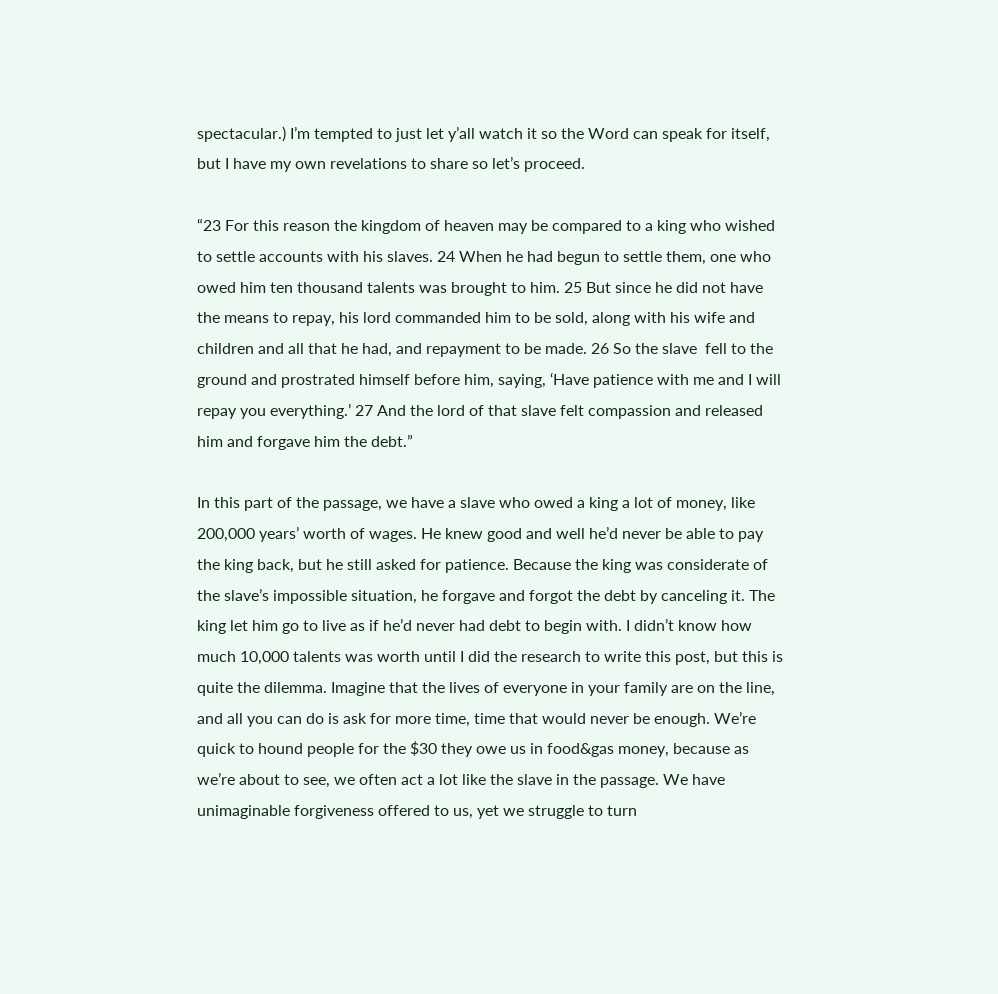spectacular.) I’m tempted to just let y’all watch it so the Word can speak for itself, but I have my own revelations to share so let’s proceed.

“23 For this reason the kingdom of heaven may be compared to a king who wished to settle accounts with his slaves. 24 When he had begun to settle them, one who owed him ten thousand talents was brought to him. 25 But since he did not have the means to repay, his lord commanded him to be sold, along with his wife and children and all that he had, and repayment to be made. 26 So the slave  fell to the ground and prostrated himself before him, saying, ‘Have patience with me and I will repay you everything.’ 27 And the lord of that slave felt compassion and released him and forgave him the debt.”

In this part of the passage, we have a slave who owed a king a lot of money, like 200,000 years’ worth of wages. He knew good and well he’d never be able to pay the king back, but he still asked for patience. Because the king was considerate of the slave’s impossible situation, he forgave and forgot the debt by canceling it. The king let him go to live as if he’d never had debt to begin with. I didn’t know how much 10,000 talents was worth until I did the research to write this post, but this is quite the dilemma. Imagine that the lives of everyone in your family are on the line, and all you can do is ask for more time, time that would never be enough. We’re quick to hound people for the $30 they owe us in food&gas money, because as we’re about to see, we often act a lot like the slave in the passage. We have unimaginable forgiveness offered to us, yet we struggle to turn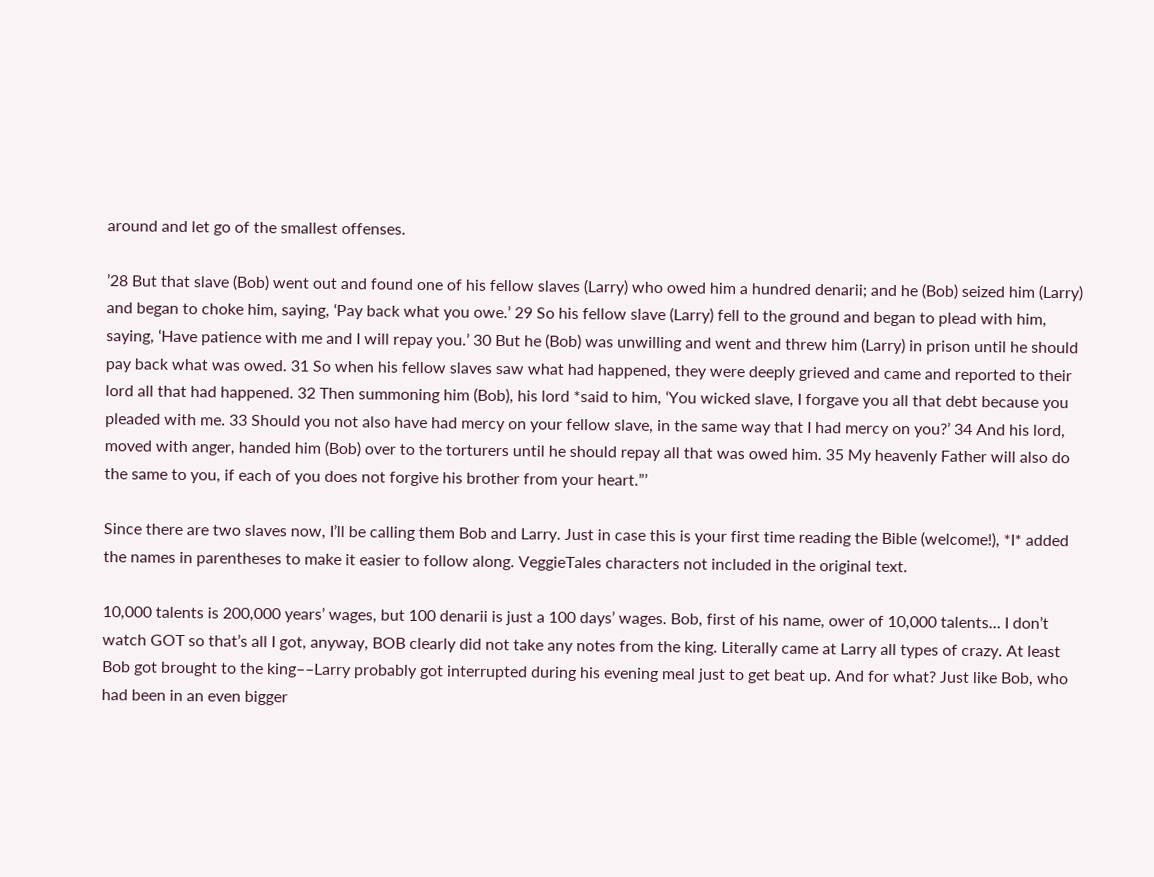around and let go of the smallest offenses.

’28 But that slave (Bob) went out and found one of his fellow slaves (Larry) who owed him a hundred denarii; and he (Bob) seized him (Larry) and began to choke him, saying, ‘Pay back what you owe.’ 29 So his fellow slave (Larry) fell to the ground and began to plead with him, saying, ‘Have patience with me and I will repay you.’ 30 But he (Bob) was unwilling and went and threw him (Larry) in prison until he should pay back what was owed. 31 So when his fellow slaves saw what had happened, they were deeply grieved and came and reported to their lord all that had happened. 32 Then summoning him (Bob), his lord *said to him, ‘You wicked slave, I forgave you all that debt because you pleaded with me. 33 Should you not also have had mercy on your fellow slave, in the same way that I had mercy on you?’ 34 And his lord, moved with anger, handed him (Bob) over to the torturers until he should repay all that was owed him. 35 My heavenly Father will also do the same to you, if each of you does not forgive his brother from your heart.”’

Since there are two slaves now, I’ll be calling them Bob and Larry. Just in case this is your first time reading the Bible (welcome!), *I* added the names in parentheses to make it easier to follow along. VeggieTales characters not included in the original text.

10,000 talents is 200,000 years’ wages, but 100 denarii is just a 100 days’ wages. Bob, first of his name, ower of 10,000 talents… I don’t watch GOT so that’s all I got, anyway, BOB clearly did not take any notes from the king. Literally came at Larry all types of crazy. At least Bob got brought to the king––Larry probably got interrupted during his evening meal just to get beat up. And for what? Just like Bob, who had been in an even bigger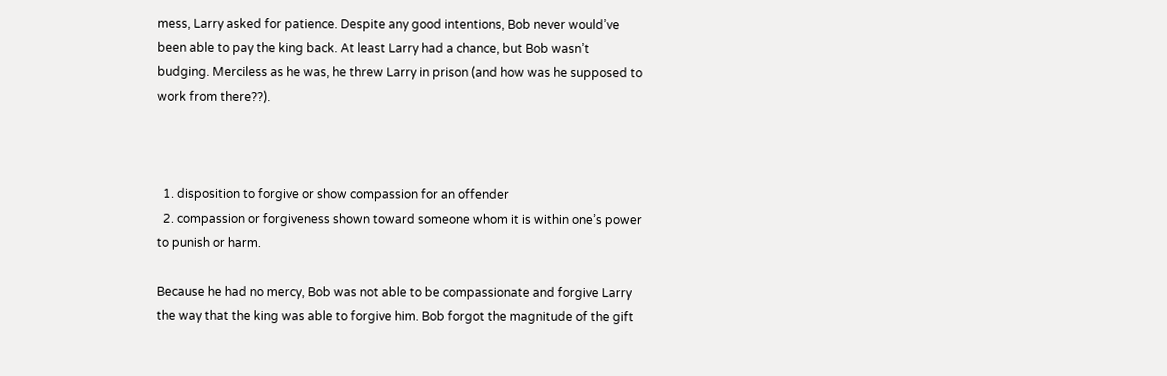mess, Larry asked for patience. Despite any good intentions, Bob never would’ve been able to pay the king back. At least Larry had a chance, but Bob wasn’t budging. Merciless as he was, he threw Larry in prison (and how was he supposed to work from there??).



  1. disposition to forgive or show compassion for an offender
  2. compassion or forgiveness shown toward someone whom it is within one’s power to punish or harm.

Because he had no mercy, Bob was not able to be compassionate and forgive Larry the way that the king was able to forgive him. Bob forgot the magnitude of the gift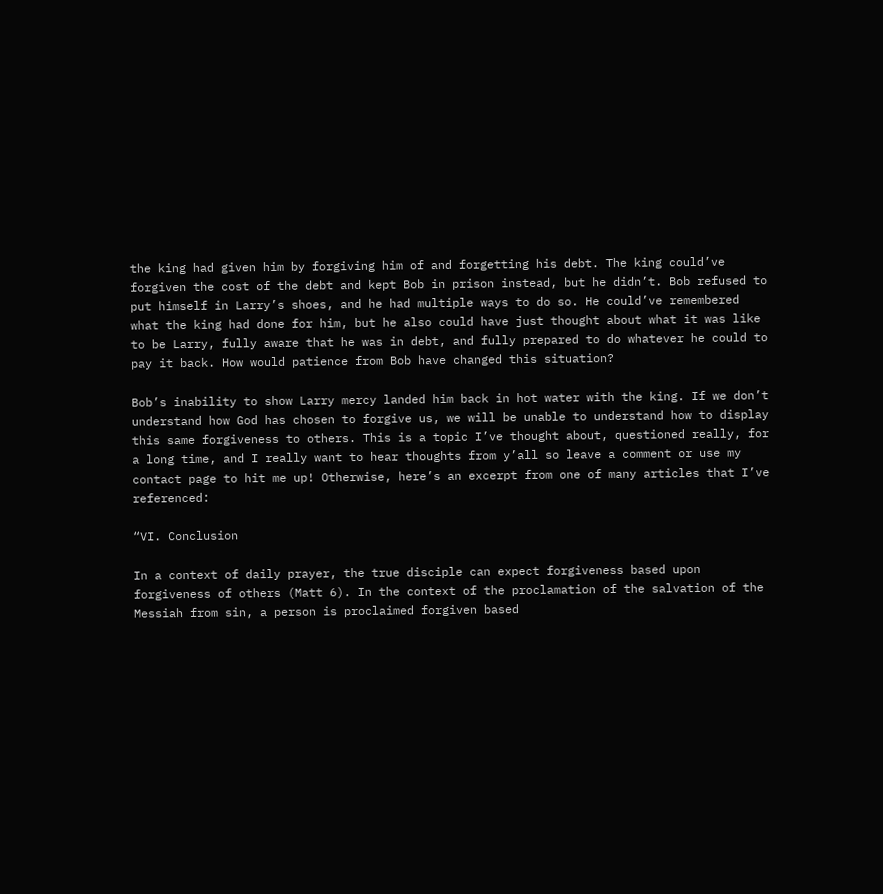the king had given him by forgiving him of and forgetting his debt. The king could’ve forgiven the cost of the debt and kept Bob in prison instead, but he didn’t. Bob refused to put himself in Larry’s shoes, and he had multiple ways to do so. He could’ve remembered what the king had done for him, but he also could have just thought about what it was like to be Larry, fully aware that he was in debt, and fully prepared to do whatever he could to pay it back. How would patience from Bob have changed this situation?

Bob’s inability to show Larry mercy landed him back in hot water with the king. If we don’t understand how God has chosen to forgive us, we will be unable to understand how to display this same forgiveness to others. This is a topic I’ve thought about, questioned really, for a long time, and I really want to hear thoughts from y’all so leave a comment or use my contact page to hit me up! Otherwise, here’s an excerpt from one of many articles that I’ve referenced:

“VI. Conclusion

In a context of daily prayer, the true disciple can expect forgiveness based upon forgiveness of others (Matt 6). In the context of the proclamation of the salvation of the Messiah from sin, a person is proclaimed forgiven based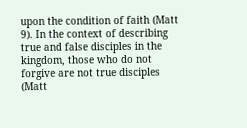upon the condition of faith (Matt 9). In the context of describing true and false disciples in the kingdom, those who do not forgive are not true disciples (Matt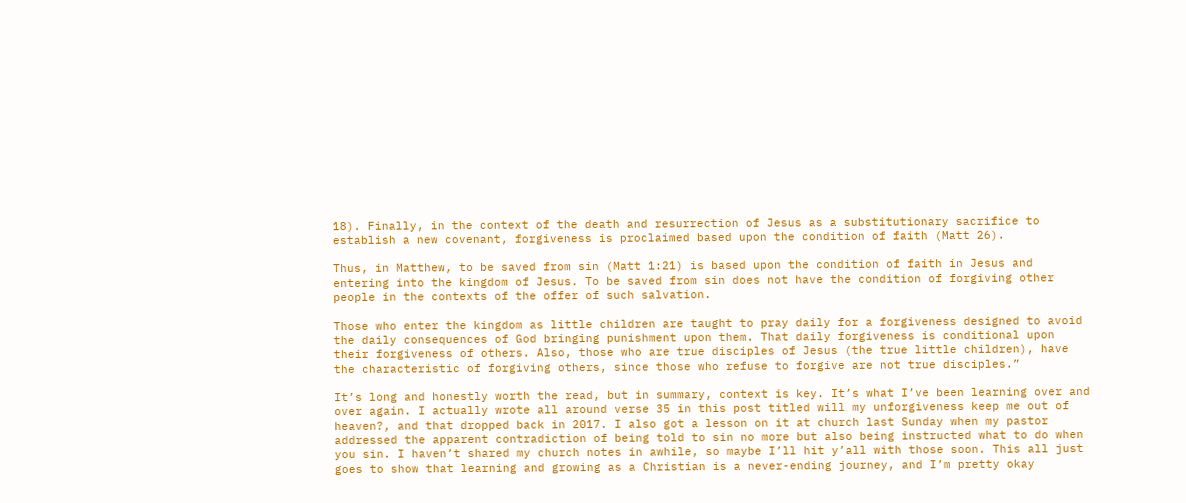18). Finally, in the context of the death and resurrection of Jesus as a substitutionary sacrifice to establish a new covenant, forgiveness is proclaimed based upon the condition of faith (Matt 26).

Thus, in Matthew, to be saved from sin (Matt 1:21) is based upon the condition of faith in Jesus and entering into the kingdom of Jesus. To be saved from sin does not have the condition of forgiving other people in the contexts of the offer of such salvation.

Those who enter the kingdom as little children are taught to pray daily for a forgiveness designed to avoid the daily consequences of God bringing punishment upon them. That daily forgiveness is conditional upon their forgiveness of others. Also, those who are true disciples of Jesus (the true little children), have the characteristic of forgiving others, since those who refuse to forgive are not true disciples.”

It’s long and honestly worth the read, but in summary, context is key. It’s what I’ve been learning over and over again. I actually wrote all around verse 35 in this post titled will my unforgiveness keep me out of heaven?, and that dropped back in 2017. I also got a lesson on it at church last Sunday when my pastor addressed the apparent contradiction of being told to sin no more but also being instructed what to do when you sin. I haven’t shared my church notes in awhile, so maybe I’ll hit y’all with those soon. This all just goes to show that learning and growing as a Christian is a never-ending journey, and I’m pretty okay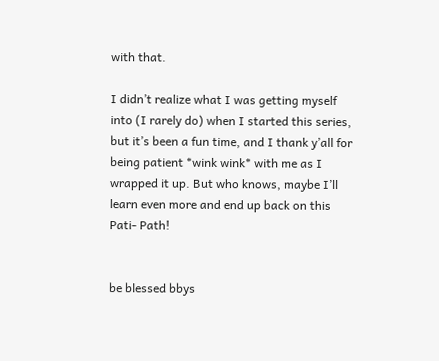with that.

I didn’t realize what I was getting myself into (I rarely do) when I started this series, but it’s been a fun time, and I thank y’all for being patient *wink wink* with me as I wrapped it up. But who knows, maybe I’ll learn even more and end up back on this Pati- Path!


be blessed bbys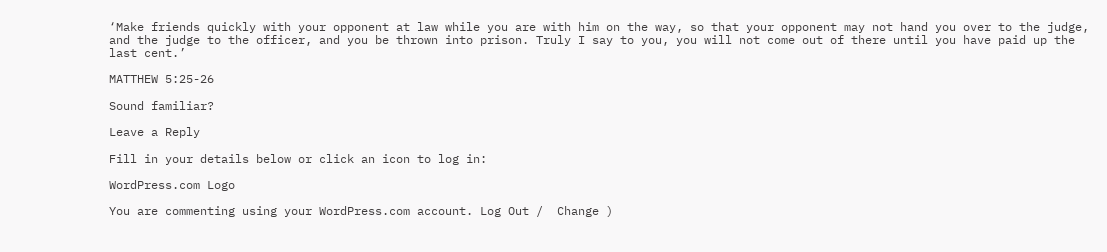‘Make friends quickly with your opponent at law while you are with him on the way, so that your opponent may not hand you over to the judge, and the judge to the officer, and you be thrown into prison. Truly I say to you, you will not come out of there until you have paid up the last cent.’

MATTHEW 5:25-26

Sound familiar?

Leave a Reply

Fill in your details below or click an icon to log in:

WordPress.com Logo

You are commenting using your WordPress.com account. Log Out /  Change )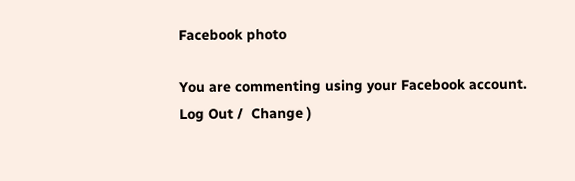Facebook photo

You are commenting using your Facebook account. Log Out /  Change )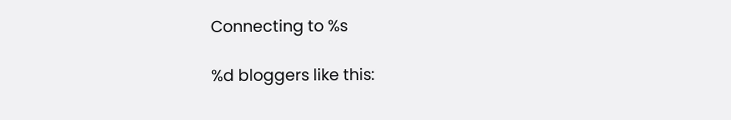Connecting to %s

%d bloggers like this: